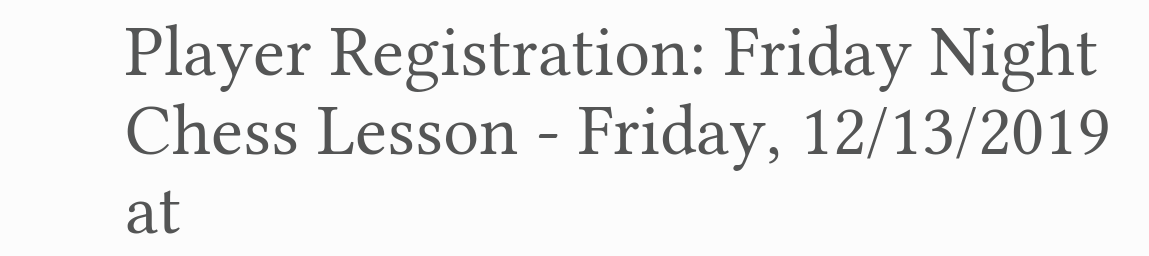Player Registration: Friday Night Chess Lesson - Friday, 12/13/2019 at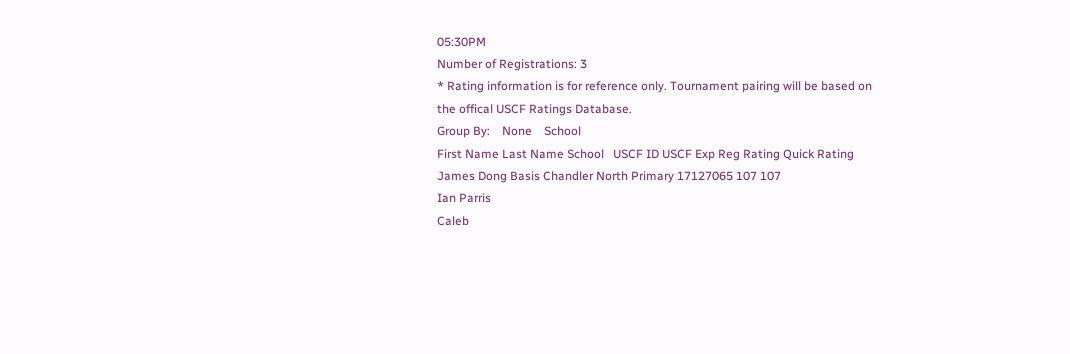05:30PM
Number of Registrations: 3
* Rating information is for reference only. Tournament pairing will be based on the offical USCF Ratings Database.
Group By:    None    School
First Name Last Name School   USCF ID USCF Exp Reg Rating Quick Rating
James Dong Basis Chandler North Primary 17127065 107 107
Ian Parris
Caleb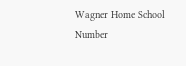Wagner Home School
Number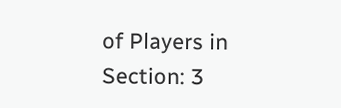of Players in Section: 3